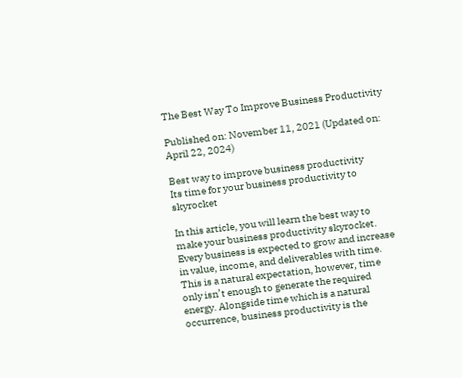The Best Way To Improve Business Productivity

Published on: November 11, 2021 (Updated on: April 22, 2024)

Best way to improve business productivity
Its time for your business productivity to skyrocket

In this article, you will learn the best way to make your business productivity skyrocket. Every business is expected to grow and increase in value, income, and deliverables with time. This is a natural expectation, however, time only isn’t enough to generate the required energy. Alongside time which is a natural occurrence, business productivity is the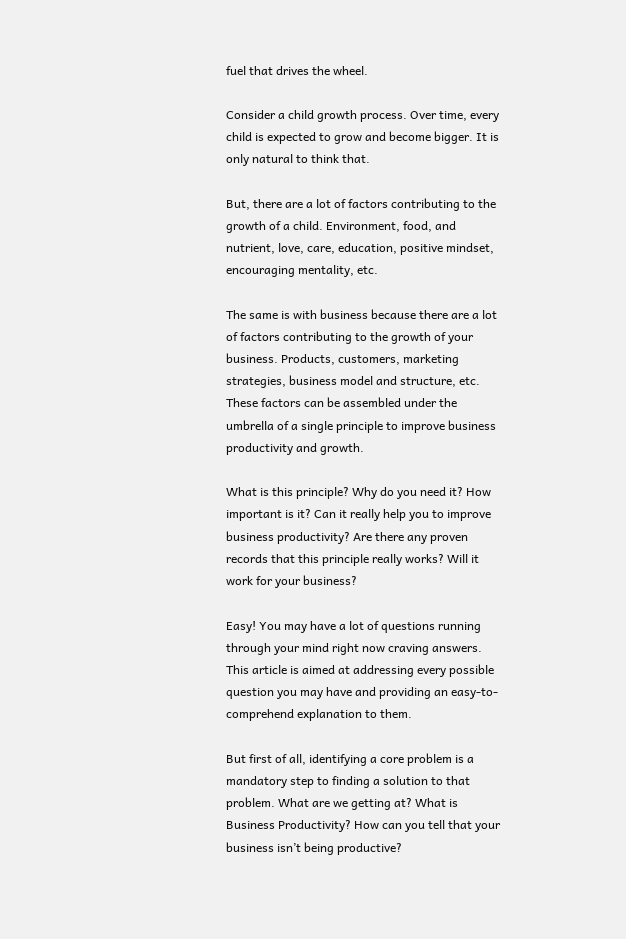fuel that drives the wheel.

Consider a child growth process. Over time, every child is expected to grow and become bigger. It is only natural to think that.

But, there are a lot of factors contributing to the growth of a child. Environment, food, and nutrient, love, care, education, positive mindset, encouraging mentality, etc.

The same is with business because there are a lot of factors contributing to the growth of your business. Products, customers, marketing strategies, business model and structure, etc. These factors can be assembled under the umbrella of a single principle to improve business productivity and growth.

What is this principle? Why do you need it? How important is it? Can it really help you to improve business productivity? Are there any proven records that this principle really works? Will it work for your business?

Easy! You may have a lot of questions running through your mind right now craving answers. This article is aimed at addressing every possible question you may have and providing an easy-to-comprehend explanation to them.

But first of all, identifying a core problem is a mandatory step to finding a solution to that problem. What are we getting at? What is Business Productivity? How can you tell that your business isn’t being productive?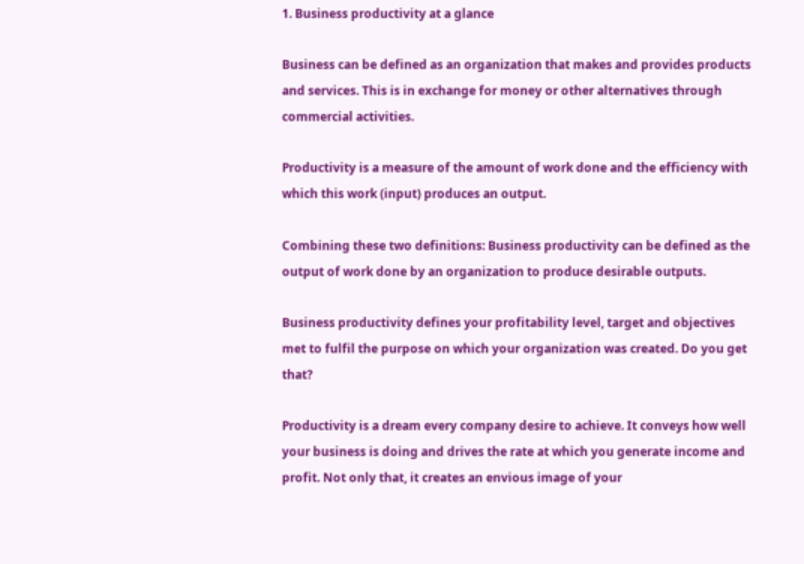1. Business productivity at a glance

Business can be defined as an organization that makes and provides products and services. This is in exchange for money or other alternatives through commercial activities.

Productivity is a measure of the amount of work done and the efficiency with which this work (input) produces an output.

Combining these two definitions: Business productivity can be defined as the output of work done by an organization to produce desirable outputs.

Business productivity defines your profitability level, target and objectives met to fulfil the purpose on which your organization was created. Do you get that?

Productivity is a dream every company desire to achieve. It conveys how well your business is doing and drives the rate at which you generate income and profit. Not only that, it creates an envious image of your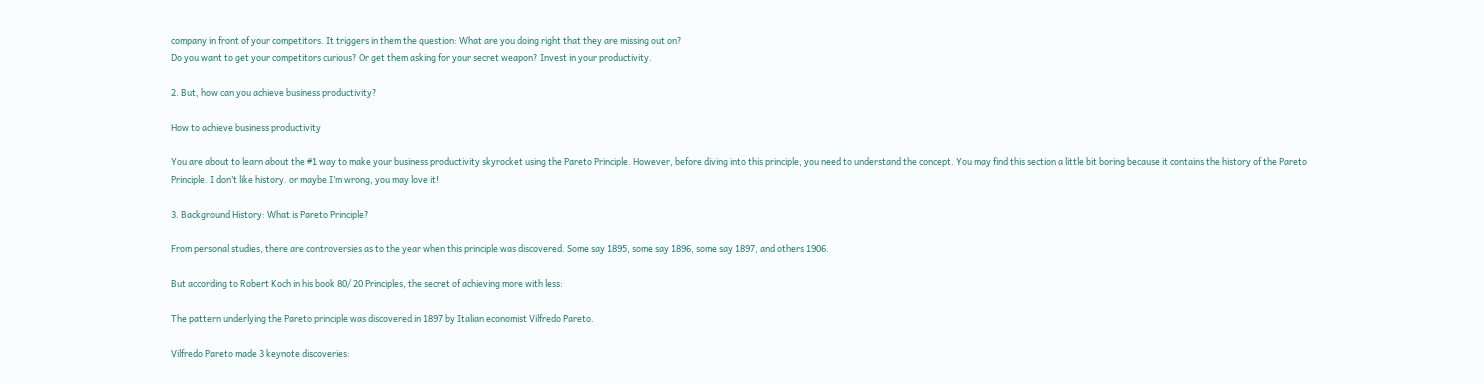company in front of your competitors. It triggers in them the question: What are you doing right that they are missing out on?
Do you want to get your competitors curious? Or get them asking for your secret weapon? Invest in your productivity.

2. But, how can you achieve business productivity?

How to achieve business productivity

You are about to learn about the #1 way to make your business productivity skyrocket using the Pareto Principle. However, before diving into this principle, you need to understand the concept. You may find this section a little bit boring because it contains the history of the Pareto Principle. I don’t like history. or maybe I’m wrong, you may love it!

3. Background History: What is Pareto Principle?

From personal studies, there are controversies as to the year when this principle was discovered. Some say 1895, some say 1896, some say 1897, and others 1906.

But according to Robert Koch in his book 80/ 20 Principles, the secret of achieving more with less:

The pattern underlying the Pareto principle was discovered in 1897 by Italian economist Vilfredo Pareto.

Vilfredo Pareto made 3 keynote discoveries: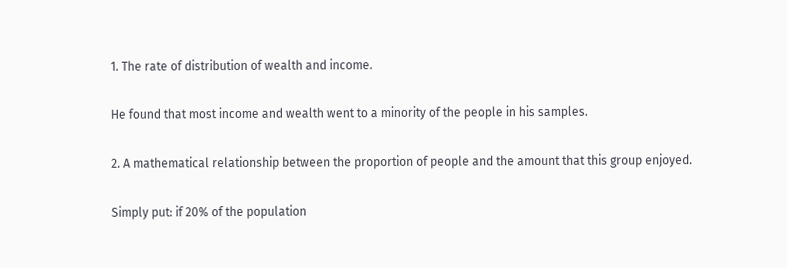1. The rate of distribution of wealth and income.

He found that most income and wealth went to a minority of the people in his samples.

2. A mathematical relationship between the proportion of people and the amount that this group enjoyed.

Simply put: if 20% of the population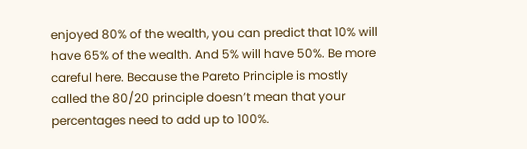enjoyed 80% of the wealth, you can predict that 10% will have 65% of the wealth. And 5% will have 50%. Be more careful here. Because the Pareto Principle is mostly called the 80/20 principle doesn’t mean that your percentages need to add up to 100%.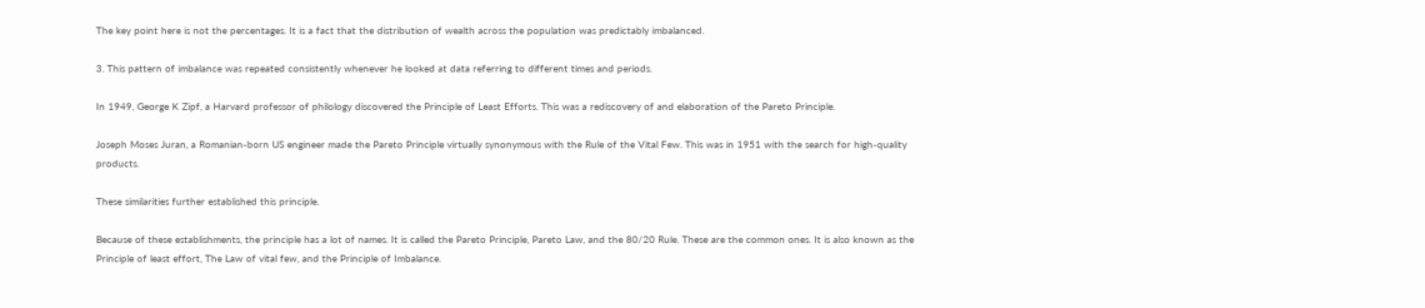The key point here is not the percentages. It is a fact that the distribution of wealth across the population was predictably imbalanced.

3. This pattern of imbalance was repeated consistently whenever he looked at data referring to different times and periods.

In 1949, George K Zipf, a Harvard professor of philology discovered the Principle of Least Efforts. This was a rediscovery of and elaboration of the Pareto Principle.

Joseph Moses Juran, a Romanian-born US engineer made the Pareto Principle virtually synonymous with the Rule of the Vital Few. This was in 1951 with the search for high-quality products.

These similarities further established this principle.

Because of these establishments, the principle has a lot of names. It is called the Pareto Principle, Pareto Law, and the 80/20 Rule. These are the common ones. It is also known as the Principle of least effort, The Law of vital few, and the Principle of Imbalance.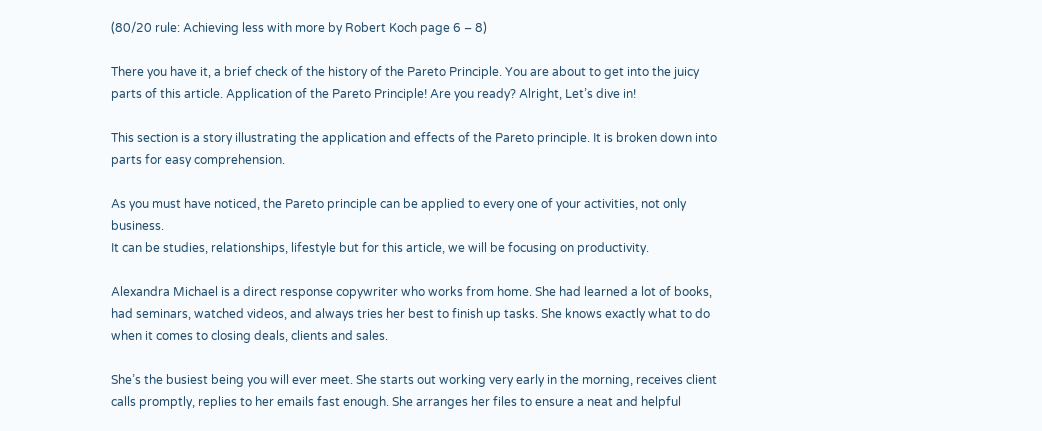(80/20 rule: Achieving less with more by Robert Koch page 6 – 8)

There you have it, a brief check of the history of the Pareto Principle. You are about to get into the juicy parts of this article. Application of the Pareto Principle! Are you ready? Alright, Let’s dive in!

This section is a story illustrating the application and effects of the Pareto principle. It is broken down into parts for easy comprehension.

As you must have noticed, the Pareto principle can be applied to every one of your activities, not only business.
It can be studies, relationships, lifestyle but for this article, we will be focusing on productivity.

Alexandra Michael is a direct response copywriter who works from home. She had learned a lot of books, had seminars, watched videos, and always tries her best to finish up tasks. She knows exactly what to do when it comes to closing deals, clients and sales.

She’s the busiest being you will ever meet. She starts out working very early in the morning, receives client calls promptly, replies to her emails fast enough. She arranges her files to ensure a neat and helpful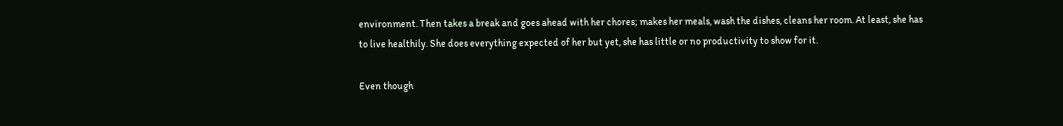environment. Then takes a break and goes ahead with her chores; makes her meals, wash the dishes, cleans her room. At least, she has to live healthily. She does everything expected of her but yet, she has little or no productivity to show for it.

Even though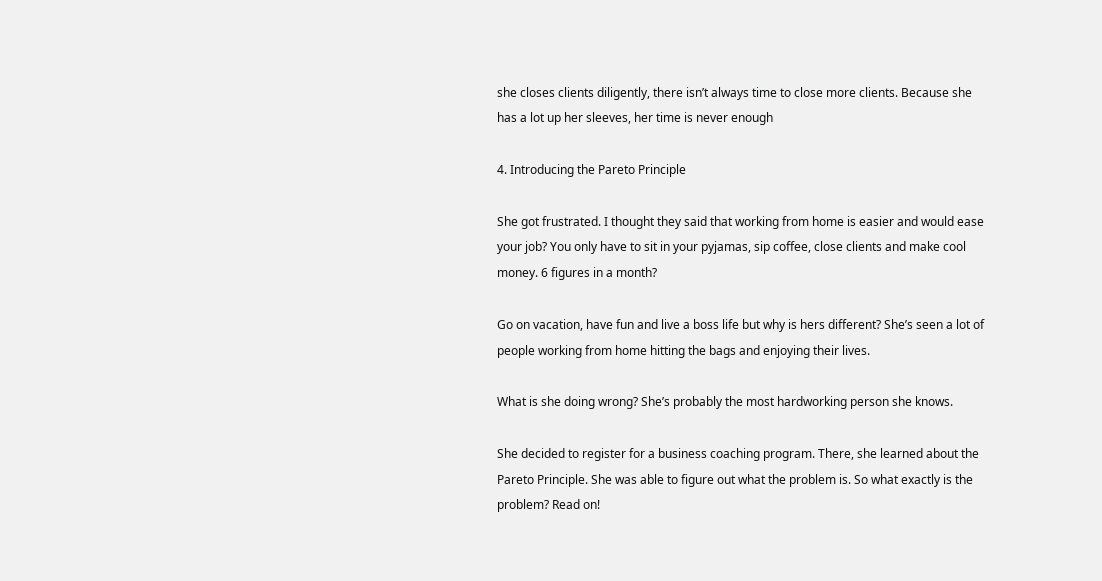she closes clients diligently, there isn’t always time to close more clients. Because she has a lot up her sleeves, her time is never enough

4. Introducing the Pareto Principle

She got frustrated. I thought they said that working from home is easier and would ease your job? You only have to sit in your pyjamas, sip coffee, close clients and make cool money. 6 figures in a month?

Go on vacation, have fun and live a boss life but why is hers different? She’s seen a lot of people working from home hitting the bags and enjoying their lives.

What is she doing wrong? She’s probably the most hardworking person she knows.

She decided to register for a business coaching program. There, she learned about the Pareto Principle. She was able to figure out what the problem is. So what exactly is the problem? Read on!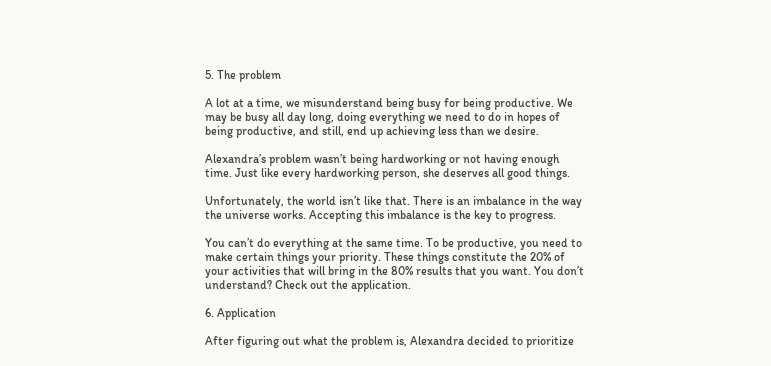5. The problem

A lot at a time, we misunderstand being busy for being productive. We may be busy all day long, doing everything we need to do in hopes of being productive, and still, end up achieving less than we desire.

Alexandra’s problem wasn’t being hardworking or not having enough time. Just like every hardworking person, she deserves all good things.

Unfortunately, the world isn’t like that. There is an imbalance in the way the universe works. Accepting this imbalance is the key to progress.

You can’t do everything at the same time. To be productive, you need to make certain things your priority. These things constitute the 20% of your activities that will bring in the 80% results that you want. You don’t understand? Check out the application.

6. Application

After figuring out what the problem is, Alexandra decided to prioritize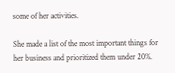some of her activities.

She made a list of the most important things for her business and prioritized them under 20%.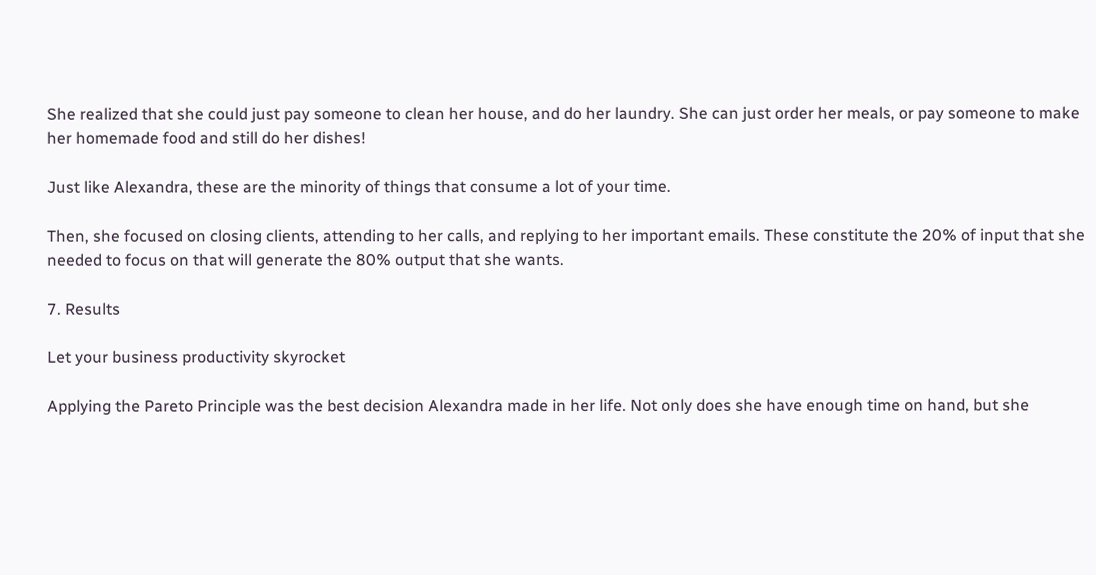She realized that she could just pay someone to clean her house, and do her laundry. She can just order her meals, or pay someone to make her homemade food and still do her dishes!

Just like Alexandra, these are the minority of things that consume a lot of your time.

Then, she focused on closing clients, attending to her calls, and replying to her important emails. These constitute the 20% of input that she needed to focus on that will generate the 80% output that she wants.

7. Results

Let your business productivity skyrocket

Applying the Pareto Principle was the best decision Alexandra made in her life. Not only does she have enough time on hand, but she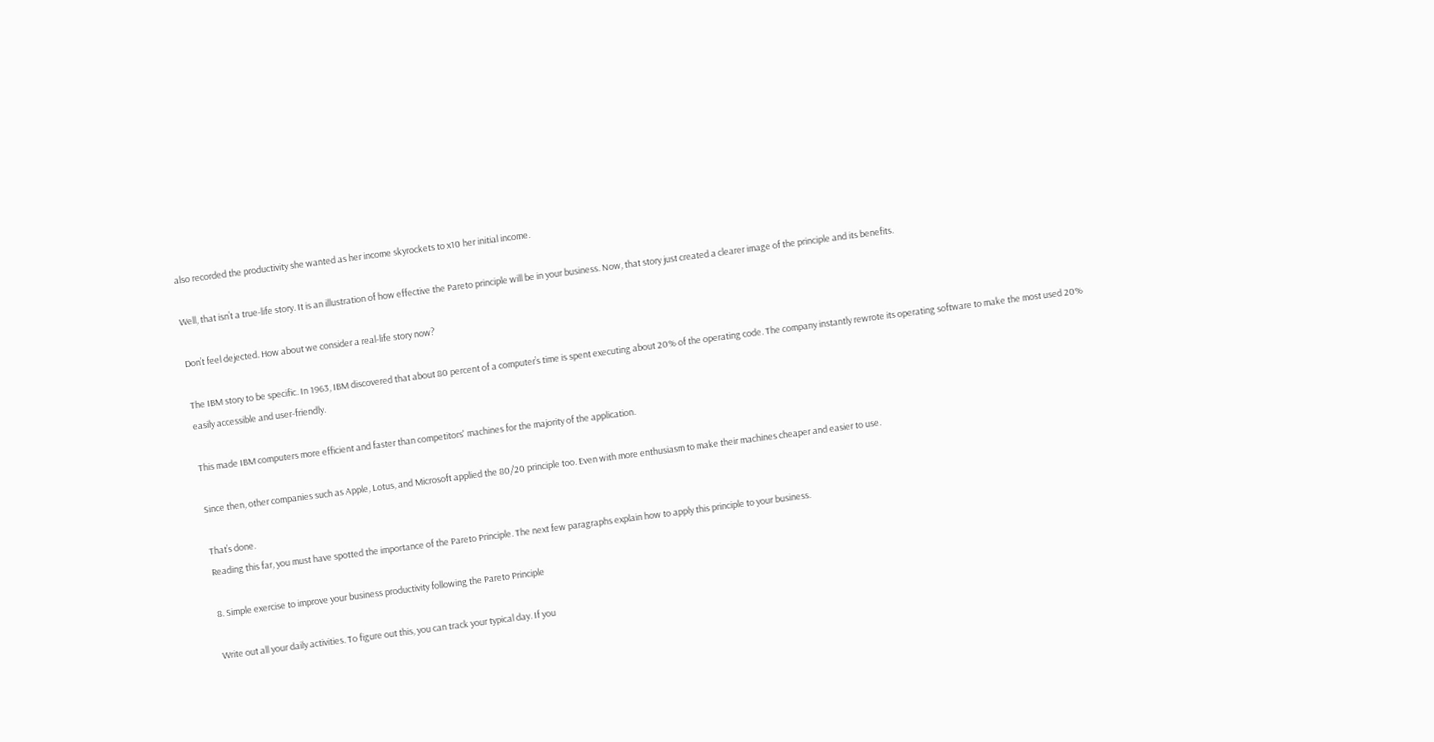also recorded the productivity she wanted as her income skyrockets to x10 her initial income.

Well, that isn’t a true-life story. It is an illustration of how effective the Pareto principle will be in your business. Now, that story just created a clearer image of the principle and its benefits.

Don’t feel dejected. How about we consider a real-life story now?

The IBM story to be specific. In 1963, IBM discovered that about 80 percent of a computer’s time is spent executing about 20% of the operating code. The company instantly rewrote its operating software to make the most used 20% easily accessible and user-friendly.

This made IBM computers more efficient and faster than competitors' machines for the majority of the application.

Since then, other companies such as Apple, Lotus, and Microsoft applied the 80/20 principle too. Even with more enthusiasm to make their machines cheaper and easier to use.

That’s done.
Reading this far, you must have spotted the importance of the Pareto Principle. The next few paragraphs explain how to apply this principle to your business.

8. Simple exercise to improve your business productivity following the Pareto Principle

Write out all your daily activities. To figure out this, you can track your typical day. If you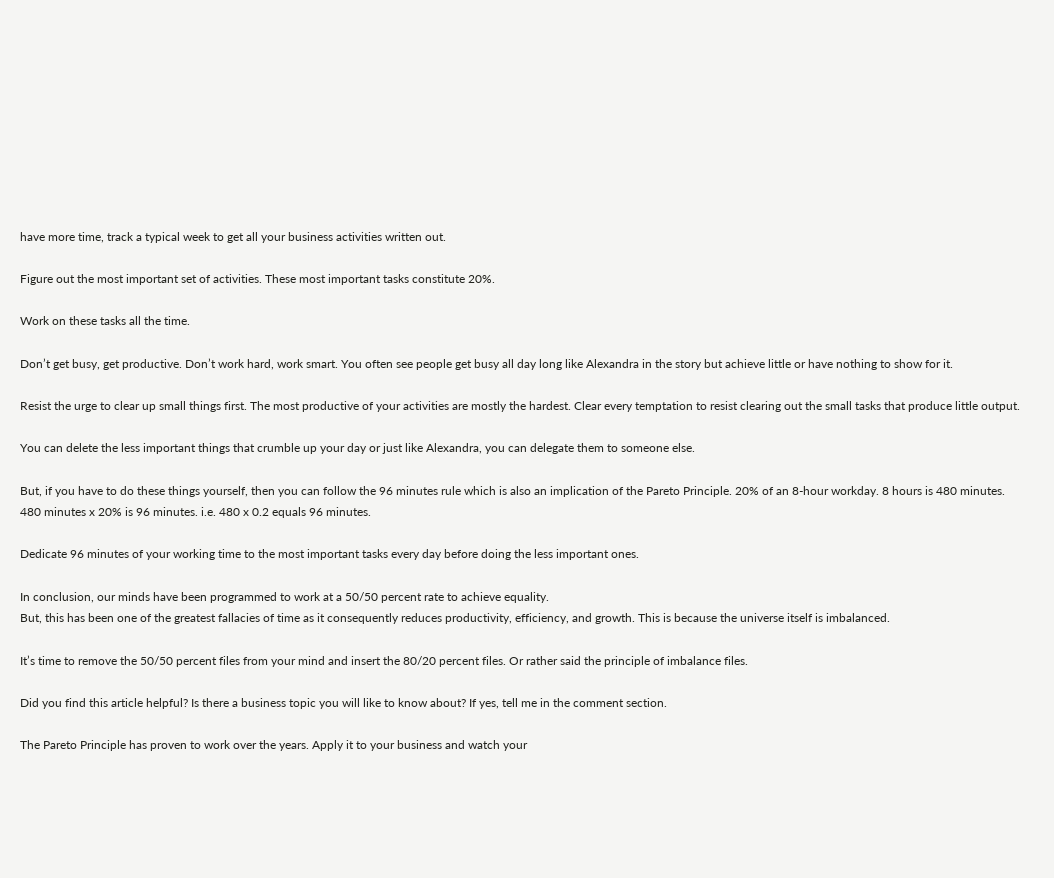have more time, track a typical week to get all your business activities written out.

Figure out the most important set of activities. These most important tasks constitute 20%.

Work on these tasks all the time.

Don’t get busy, get productive. Don’t work hard, work smart. You often see people get busy all day long like Alexandra in the story but achieve little or have nothing to show for it.

Resist the urge to clear up small things first. The most productive of your activities are mostly the hardest. Clear every temptation to resist clearing out the small tasks that produce little output.

You can delete the less important things that crumble up your day or just like Alexandra, you can delegate them to someone else.

But, if you have to do these things yourself, then you can follow the 96 minutes rule which is also an implication of the Pareto Principle. 20% of an 8-hour workday. 8 hours is 480 minutes. 480 minutes x 20% is 96 minutes. i.e. 480 x 0.2 equals 96 minutes.

Dedicate 96 minutes of your working time to the most important tasks every day before doing the less important ones.

In conclusion, our minds have been programmed to work at a 50/50 percent rate to achieve equality.
But, this has been one of the greatest fallacies of time as it consequently reduces productivity, efficiency, and growth. This is because the universe itself is imbalanced.

It’s time to remove the 50/50 percent files from your mind and insert the 80/20 percent files. Or rather said the principle of imbalance files.

Did you find this article helpful? Is there a business topic you will like to know about? If yes, tell me in the comment section.

The Pareto Principle has proven to work over the years. Apply it to your business and watch your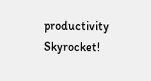productivity Skyrocket!